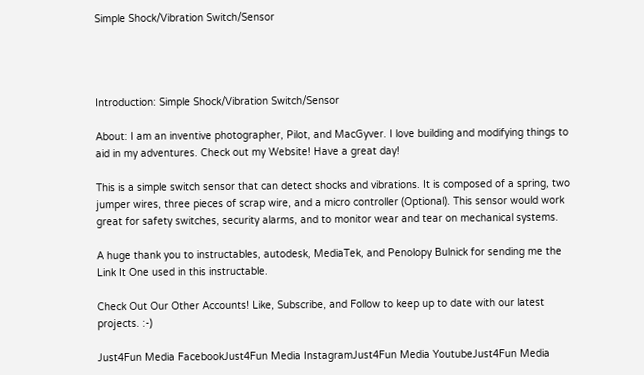Simple Shock/Vibration Switch/Sensor




Introduction: Simple Shock/Vibration Switch/Sensor

About: I am an inventive photographer, Pilot, and MacGyver. I love building and modifying things to aid in my adventures. Check out my Website! Have a great day!

This is a simple switch sensor that can detect shocks and vibrations. It is composed of a spring, two jumper wires, three pieces of scrap wire, and a micro controller (Optional). This sensor would work great for safety switches, security alarms, and to monitor wear and tear on mechanical systems.

A huge thank you to instructables, autodesk, MediaTek, and Penolopy Bulnick for sending me the Link It One used in this instructable.

Check Out Our Other Accounts! Like, Subscribe, and Follow to keep up to date with our latest projects. :-)

Just4Fun Media FacebookJust4Fun Media InstagramJust4Fun Media YoutubeJust4Fun Media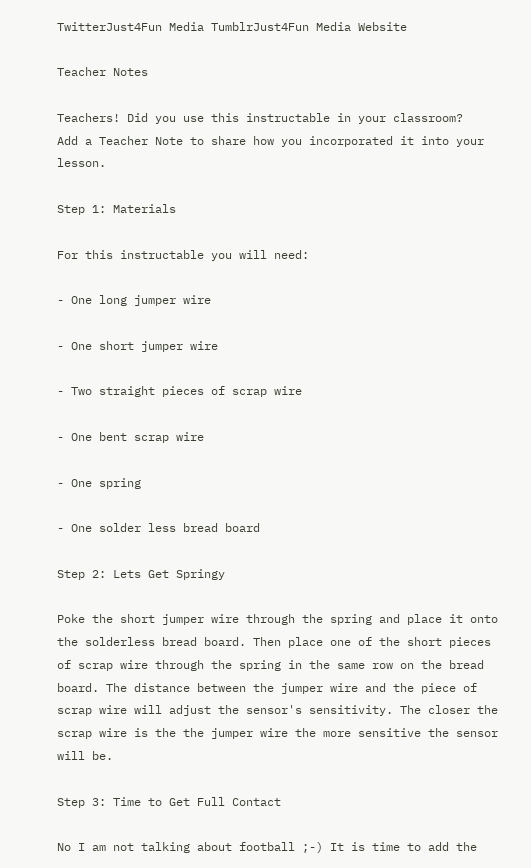TwitterJust4Fun Media TumblrJust4Fun Media Website

Teacher Notes

Teachers! Did you use this instructable in your classroom?
Add a Teacher Note to share how you incorporated it into your lesson.

Step 1: Materials

For this instructable you will need:

- One long jumper wire

- One short jumper wire

- Two straight pieces of scrap wire

- One bent scrap wire

- One spring

- One solder less bread board

Step 2: Lets Get Springy

Poke the short jumper wire through the spring and place it onto the solderless bread board. Then place one of the short pieces of scrap wire through the spring in the same row on the bread board. The distance between the jumper wire and the piece of scrap wire will adjust the sensor's sensitivity. The closer the scrap wire is the the jumper wire the more sensitive the sensor will be.

Step 3: Time to Get Full Contact

No I am not talking about football ;-) It is time to add the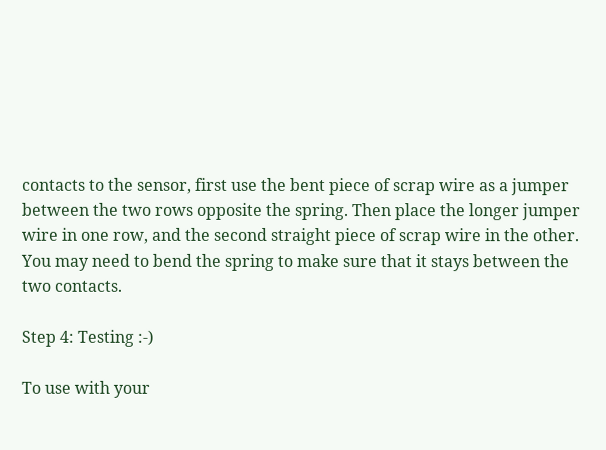contacts to the sensor, first use the bent piece of scrap wire as a jumper between the two rows opposite the spring. Then place the longer jumper wire in one row, and the second straight piece of scrap wire in the other. You may need to bend the spring to make sure that it stays between the two contacts.

Step 4: Testing :-)

To use with your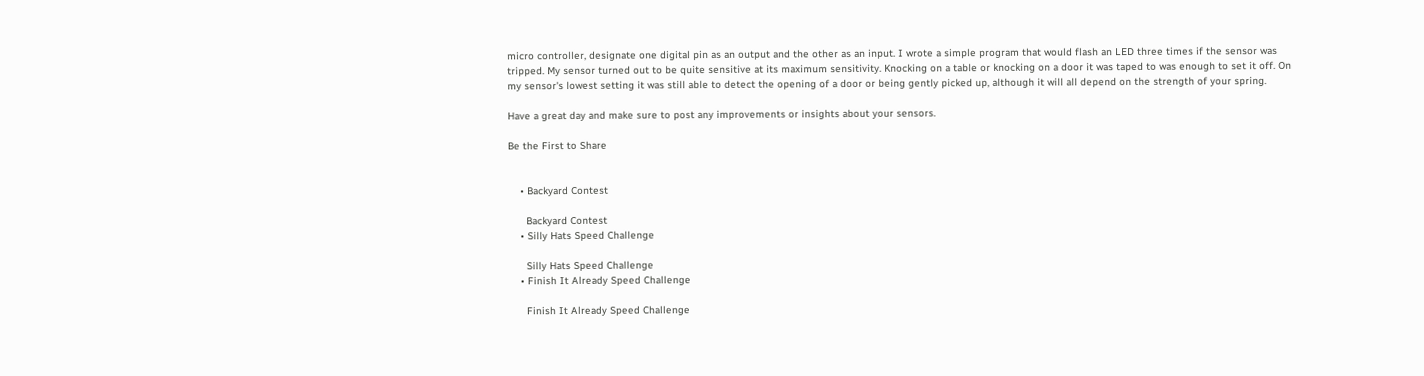micro controller, designate one digital pin as an output and the other as an input. I wrote a simple program that would flash an LED three times if the sensor was tripped. My sensor turned out to be quite sensitive at its maximum sensitivity. Knocking on a table or knocking on a door it was taped to was enough to set it off. On my sensor's lowest setting it was still able to detect the opening of a door or being gently picked up, although it will all depend on the strength of your spring.

Have a great day and make sure to post any improvements or insights about your sensors.

Be the First to Share


    • Backyard Contest

      Backyard Contest
    • Silly Hats Speed Challenge

      Silly Hats Speed Challenge
    • Finish It Already Speed Challenge

      Finish It Already Speed Challenge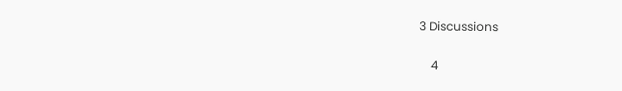3 Discussions


    4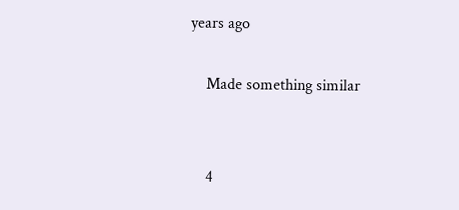years ago

    Made something similar


    4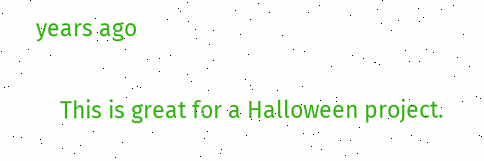years ago

    This is great for a Halloween project.